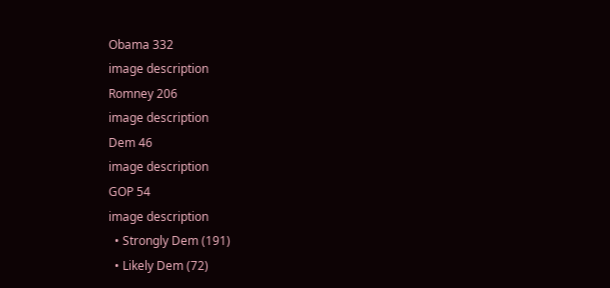Obama 332
image description
Romney 206
image description
Dem 46
image description
GOP 54
image description
  • Strongly Dem (191)
  • Likely Dem (72)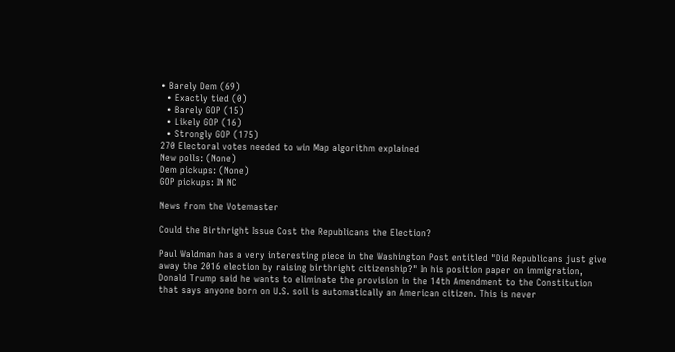• Barely Dem (69)
  • Exactly tied (0)
  • Barely GOP (15)
  • Likely GOP (16)
  • Strongly GOP (175)
270 Electoral votes needed to win Map algorithm explained
New polls: (None)
Dem pickups: (None)
GOP pickups: IN NC

News from the Votemaster

Could the Birthright Issue Cost the Republicans the Election?

Paul Waldman has a very interesting piece in the Washington Post entitled "Did Republicans just give away the 2016 election by raising birthright citizenship?" In his position paper on immigration, Donald Trump said he wants to eliminate the provision in the 14th Amendment to the Constitution that says anyone born on U.S. soil is automatically an American citizen. This is never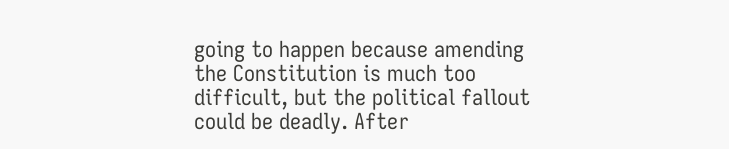going to happen because amending the Constitution is much too difficult, but the political fallout could be deadly. After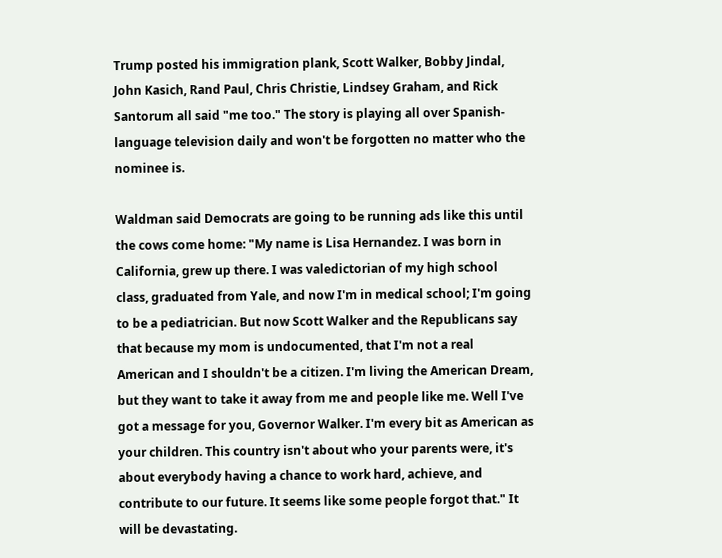Trump posted his immigration plank, Scott Walker, Bobby Jindal, John Kasich, Rand Paul, Chris Christie, Lindsey Graham, and Rick Santorum all said "me too." The story is playing all over Spanish-language television daily and won't be forgotten no matter who the nominee is.

Waldman said Democrats are going to be running ads like this until the cows come home: "My name is Lisa Hernandez. I was born in California, grew up there. I was valedictorian of my high school class, graduated from Yale, and now I'm in medical school; I'm going to be a pediatrician. But now Scott Walker and the Republicans say that because my mom is undocumented, that I'm not a real American and I shouldn't be a citizen. I'm living the American Dream, but they want to take it away from me and people like me. Well I've got a message for you, Governor Walker. I'm every bit as American as your children. This country isn't about who your parents were, it's about everybody having a chance to work hard, achieve, and contribute to our future. It seems like some people forgot that." It will be devastating.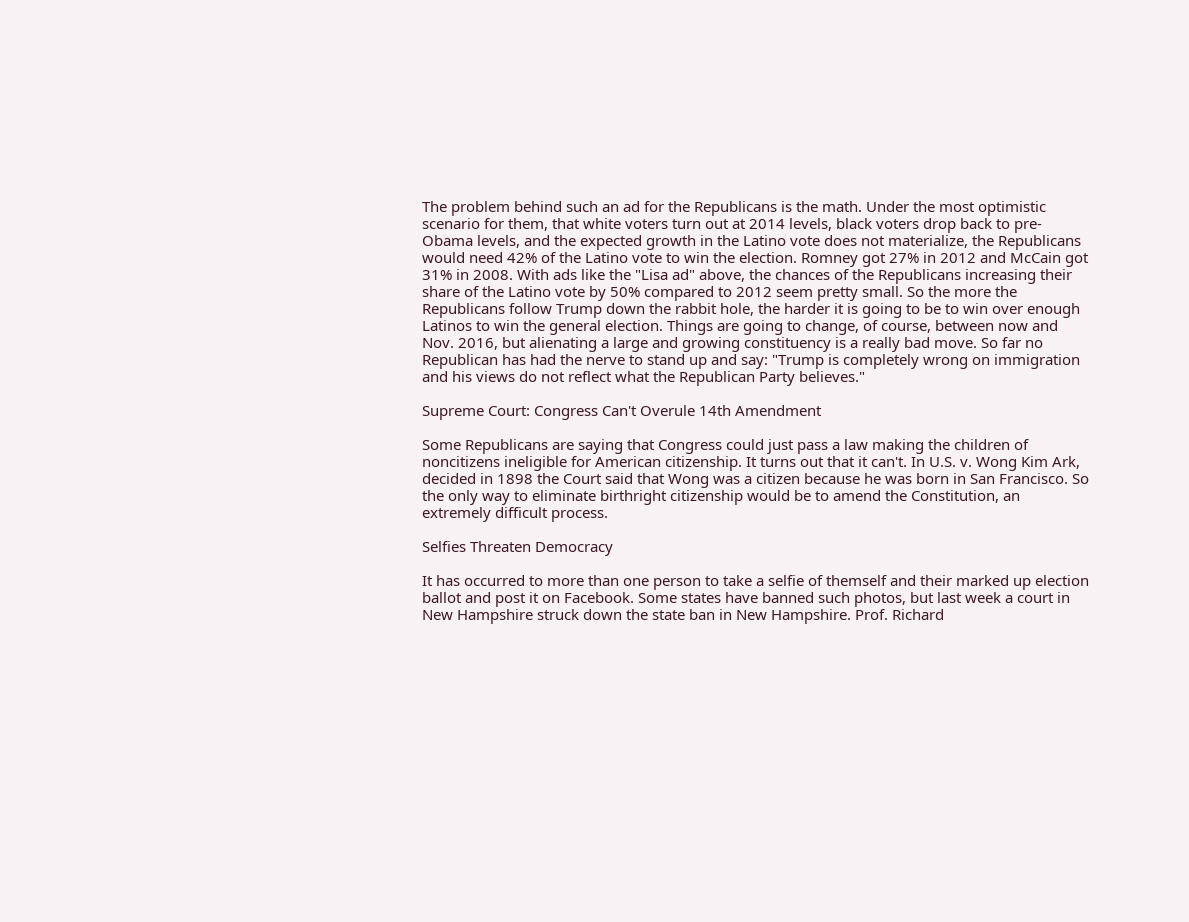The problem behind such an ad for the Republicans is the math. Under the most optimistic scenario for them, that white voters turn out at 2014 levels, black voters drop back to pre-Obama levels, and the expected growth in the Latino vote does not materialize, the Republicans would need 42% of the Latino vote to win the election. Romney got 27% in 2012 and McCain got 31% in 2008. With ads like the "Lisa ad" above, the chances of the Republicans increasing their share of the Latino vote by 50% compared to 2012 seem pretty small. So the more the Republicans follow Trump down the rabbit hole, the harder it is going to be to win over enough Latinos to win the general election. Things are going to change, of course, between now and Nov. 2016, but alienating a large and growing constituency is a really bad move. So far no Republican has had the nerve to stand up and say: "Trump is completely wrong on immigration and his views do not reflect what the Republican Party believes."

Supreme Court: Congress Can't Overule 14th Amendment

Some Republicans are saying that Congress could just pass a law making the children of noncitizens ineligible for American citizenship. It turns out that it can't. In U.S. v. Wong Kim Ark, decided in 1898 the Court said that Wong was a citizen because he was born in San Francisco. So the only way to eliminate birthright citizenship would be to amend the Constitution, an extremely difficult process.

Selfies Threaten Democracy

It has occurred to more than one person to take a selfie of themself and their marked up election ballot and post it on Facebook. Some states have banned such photos, but last week a court in New Hampshire struck down the state ban in New Hampshire. Prof. Richard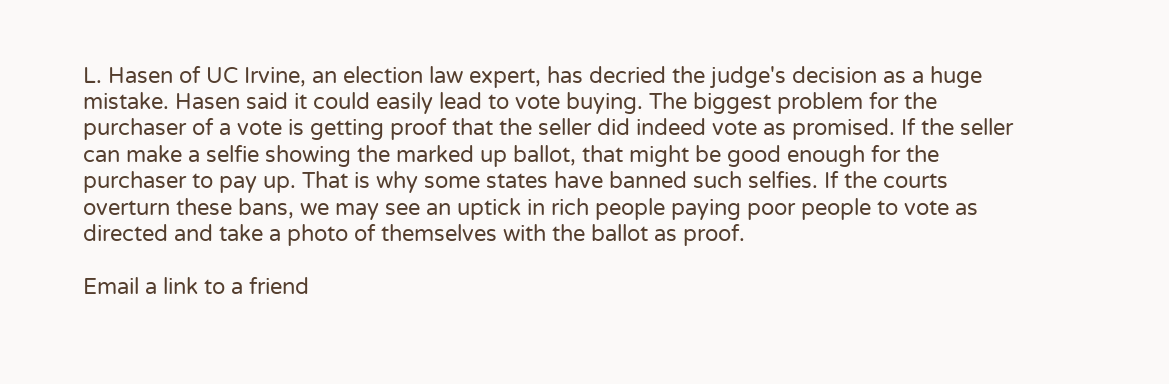L. Hasen of UC Irvine, an election law expert, has decried the judge's decision as a huge mistake. Hasen said it could easily lead to vote buying. The biggest problem for the purchaser of a vote is getting proof that the seller did indeed vote as promised. If the seller can make a selfie showing the marked up ballot, that might be good enough for the purchaser to pay up. That is why some states have banned such selfies. If the courts overturn these bans, we may see an uptick in rich people paying poor people to vote as directed and take a photo of themselves with the ballot as proof.

Email a link to a friend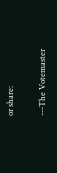or share:

---The Votemaster